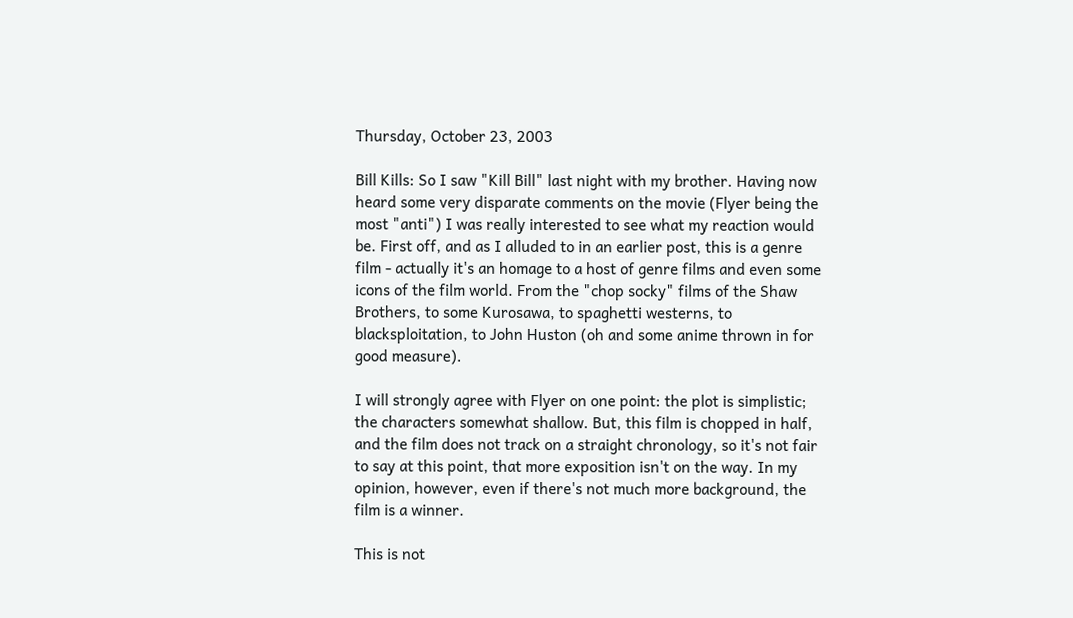Thursday, October 23, 2003

Bill Kills: So I saw "Kill Bill" last night with my brother. Having now heard some very disparate comments on the movie (Flyer being the most "anti") I was really interested to see what my reaction would be. First off, and as I alluded to in an earlier post, this is a genre film - actually it's an homage to a host of genre films and even some icons of the film world. From the "chop socky" films of the Shaw Brothers, to some Kurosawa, to spaghetti westerns, to blacksploitation, to John Huston (oh and some anime thrown in for good measure).

I will strongly agree with Flyer on one point: the plot is simplistic; the characters somewhat shallow. But, this film is chopped in half, and the film does not track on a straight chronology, so it's not fair to say at this point, that more exposition isn't on the way. In my opinion, however, even if there's not much more background, the film is a winner.

This is not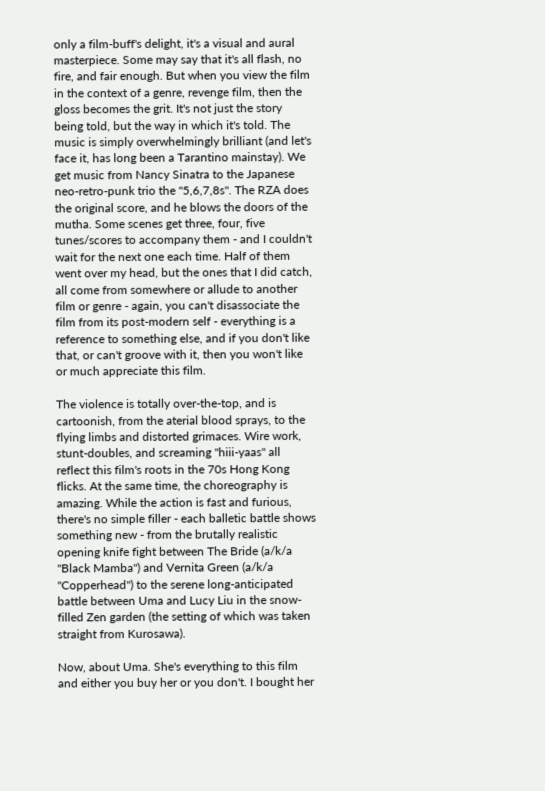only a film-buff's delight, it's a visual and aural masterpiece. Some may say that it's all flash, no fire, and fair enough. But when you view the film in the context of a genre, revenge film, then the gloss becomes the grit. It's not just the story being told, but the way in which it's told. The music is simply overwhelmingly brilliant (and let's face it, has long been a Tarantino mainstay). We get music from Nancy Sinatra to the Japanese neo-retro-punk trio the "5,6,7,8s". The RZA does the original score, and he blows the doors of the mutha. Some scenes get three, four, five tunes/scores to accompany them - and I couldn't wait for the next one each time. Half of them went over my head, but the ones that I did catch, all come from somewhere or allude to another film or genre - again, you can't disassociate the film from its post-modern self - everything is a reference to something else, and if you don't like that, or can't groove with it, then you won't like or much appreciate this film.

The violence is totally over-the-top, and is cartoonish, from the aterial blood sprays, to the flying limbs and distorted grimaces. Wire work, stunt-doubles, and screaming "hiii-yaas" all reflect this film's roots in the 70s Hong Kong flicks. At the same time, the choreography is amazing. While the action is fast and furious, there's no simple filler - each balletic battle shows something new - from the brutally realistic opening knife fight between The Bride (a/k/a "Black Mamba") and Vernita Green (a/k/a "Copperhead") to the serene long-anticipated battle between Uma and Lucy Liu in the snow-filled Zen garden (the setting of which was taken straight from Kurosawa).

Now, about Uma. She's everything to this film and either you buy her or you don't. I bought her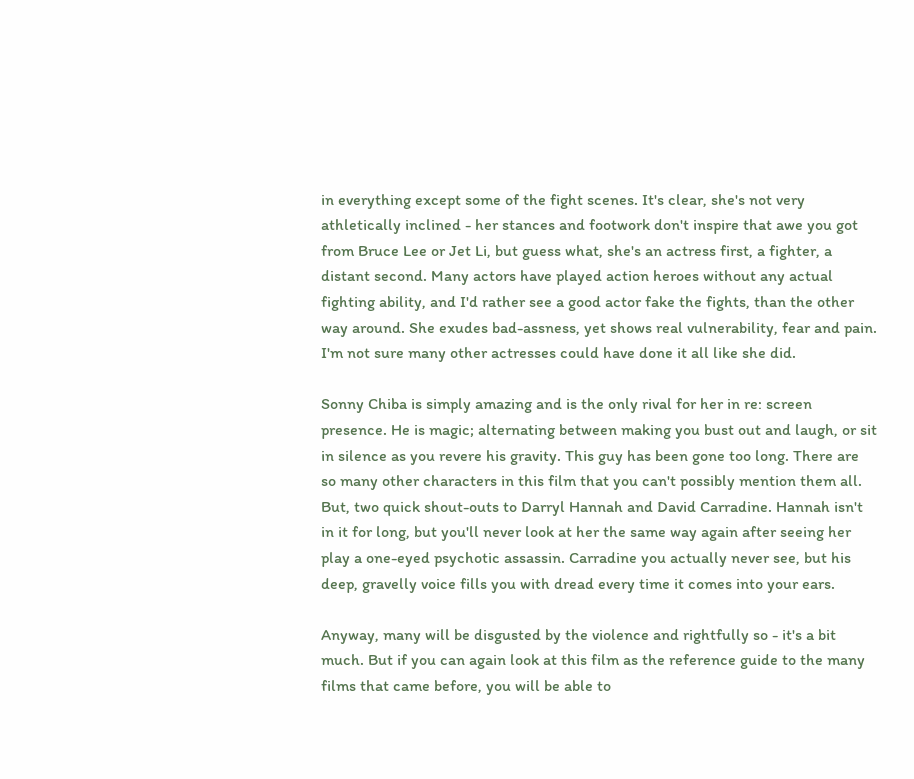in everything except some of the fight scenes. It's clear, she's not very athletically inclined - her stances and footwork don't inspire that awe you got from Bruce Lee or Jet Li, but guess what, she's an actress first, a fighter, a distant second. Many actors have played action heroes without any actual fighting ability, and I'd rather see a good actor fake the fights, than the other way around. She exudes bad-assness, yet shows real vulnerability, fear and pain. I'm not sure many other actresses could have done it all like she did.

Sonny Chiba is simply amazing and is the only rival for her in re: screen presence. He is magic; alternating between making you bust out and laugh, or sit in silence as you revere his gravity. This guy has been gone too long. There are so many other characters in this film that you can't possibly mention them all. But, two quick shout-outs to Darryl Hannah and David Carradine. Hannah isn't in it for long, but you'll never look at her the same way again after seeing her play a one-eyed psychotic assassin. Carradine you actually never see, but his deep, gravelly voice fills you with dread every time it comes into your ears.

Anyway, many will be disgusted by the violence and rightfully so - it's a bit much. But if you can again look at this film as the reference guide to the many films that came before, you will be able to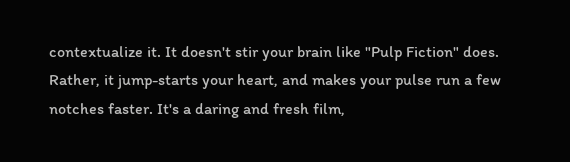contextualize it. It doesn't stir your brain like "Pulp Fiction" does. Rather, it jump-starts your heart, and makes your pulse run a few notches faster. It's a daring and fresh film,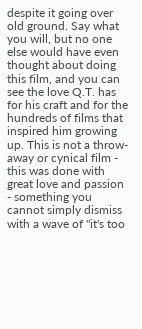despite it going over old ground. Say what you will, but no one else would have even thought about doing this film, and you can see the love Q.T. has for his craft and for the hundreds of films that inspired him growing up. This is not a throw-away or cynical film - this was done with great love and passion - something you cannot simply dismiss with a wave of "it's too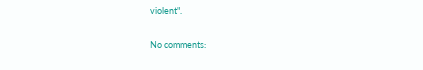violent".

No comments: